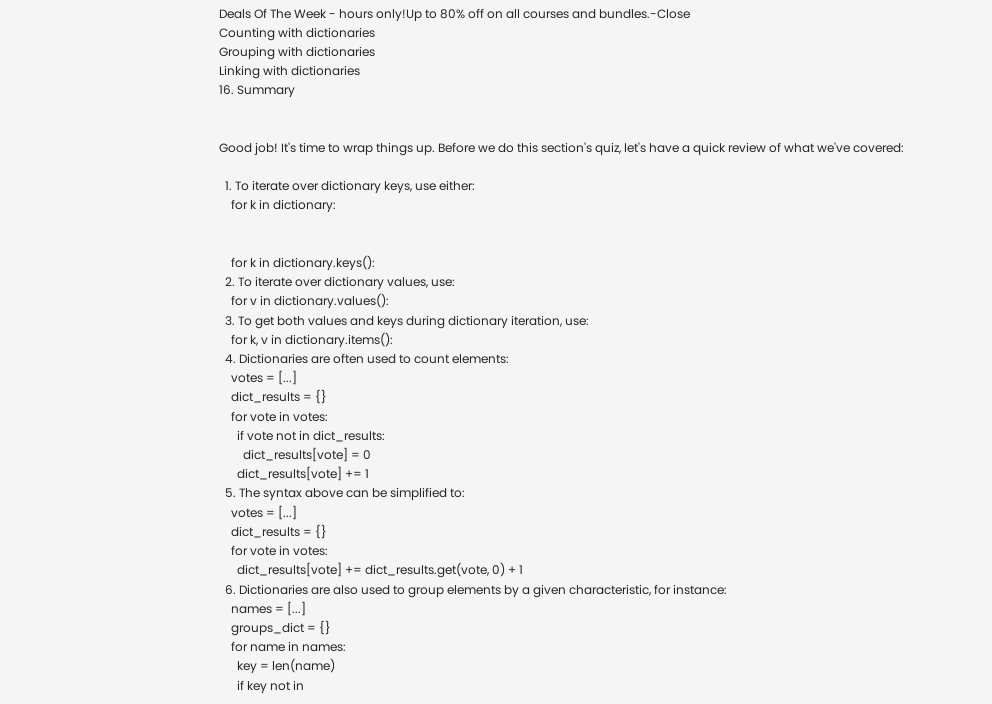Deals Of The Week - hours only!Up to 80% off on all courses and bundles.-Close
Counting with dictionaries
Grouping with dictionaries
Linking with dictionaries
16. Summary


Good job! It's time to wrap things up. Before we do this section's quiz, let's have a quick review of what we've covered:

  1. To iterate over dictionary keys, use either:
    for k in dictionary:


    for k in dictionary.keys():
  2. To iterate over dictionary values, use:
    for v in dictionary.values():
  3. To get both values and keys during dictionary iteration, use:
    for k, v in dictionary.items():
  4. Dictionaries are often used to count elements:
    votes = [...]
    dict_results = {}
    for vote in votes:
      if vote not in dict_results:
        dict_results[vote] = 0
      dict_results[vote] += 1
  5. The syntax above can be simplified to:
    votes = [...]
    dict_results = {}
    for vote in votes:
      dict_results[vote] += dict_results.get(vote, 0) + 1
  6. Dictionaries are also used to group elements by a given characteristic, for instance:
    names = [...]
    groups_dict = {}
    for name in names:
      key = len(name)
      if key not in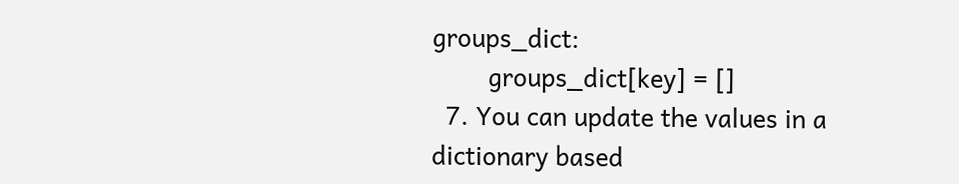groups_dict:
        groups_dict[key] = []
  7. You can update the values in a dictionary based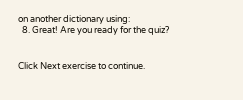on another dictionary using:
  8. Great! Are you ready for the quiz?


Click Next exercise to continue.